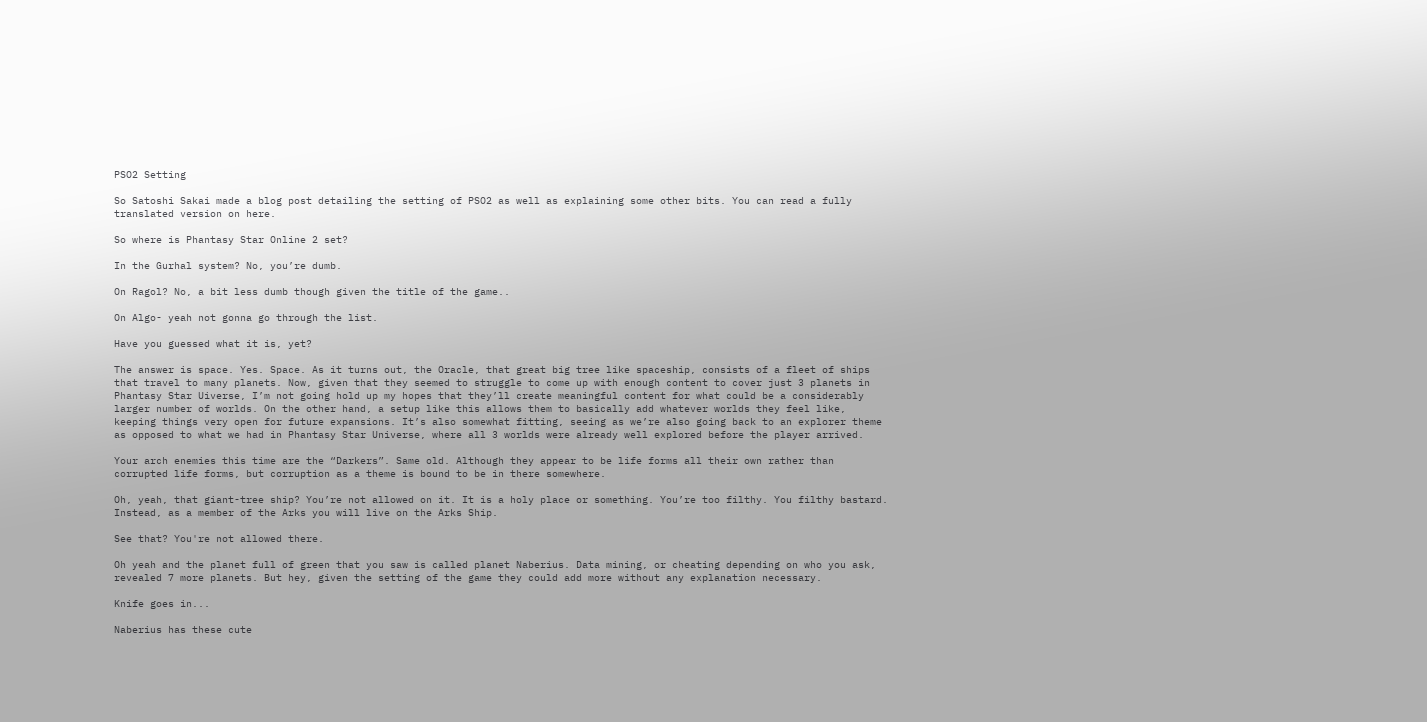PSO2 Setting

So Satoshi Sakai made a blog post detailing the setting of PSO2 as well as explaining some other bits. You can read a fully translated version on here.

So where is Phantasy Star Online 2 set?

In the Gurhal system? No, you’re dumb.

On Ragol? No, a bit less dumb though given the title of the game..

On Algo- yeah not gonna go through the list.

Have you guessed what it is, yet?

The answer is space. Yes. Space. As it turns out, the Oracle, that great big tree like spaceship, consists of a fleet of ships that travel to many planets. Now, given that they seemed to struggle to come up with enough content to cover just 3 planets in Phantasy Star Uiverse, I’m not going hold up my hopes that they’ll create meaningful content for what could be a considerably larger number of worlds. On the other hand, a setup like this allows them to basically add whatever worlds they feel like, keeping things very open for future expansions. It’s also somewhat fitting, seeing as we’re also going back to an explorer theme as opposed to what we had in Phantasy Star Universe, where all 3 worlds were already well explored before the player arrived.

Your arch enemies this time are the “Darkers”. Same old. Although they appear to be life forms all their own rather than corrupted life forms, but corruption as a theme is bound to be in there somewhere.

Oh, yeah, that giant-tree ship? You’re not allowed on it. It is a holy place or something. You’re too filthy. You filthy bastard. Instead, as a member of the Arks you will live on the Arks Ship.

See that? You're not allowed there.

Oh yeah and the planet full of green that you saw is called planet Naberius. Data mining, or cheating depending on who you ask, revealed 7 more planets. But hey, given the setting of the game they could add more without any explanation necessary.

Knife goes in...

Naberius has these cute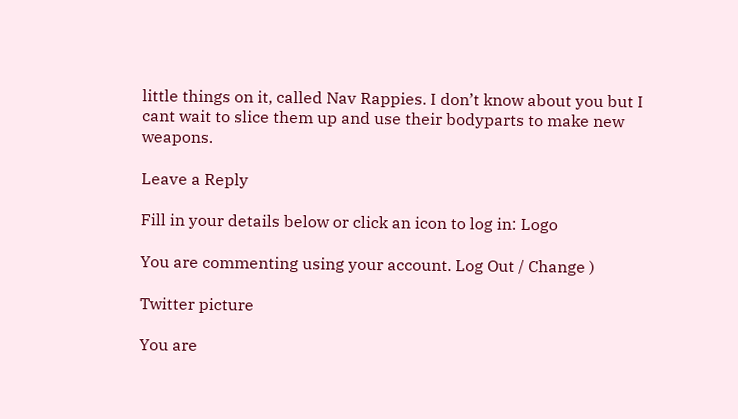little things on it, called Nav Rappies. I don’t know about you but I cant wait to slice them up and use their bodyparts to make new weapons.

Leave a Reply

Fill in your details below or click an icon to log in: Logo

You are commenting using your account. Log Out / Change )

Twitter picture

You are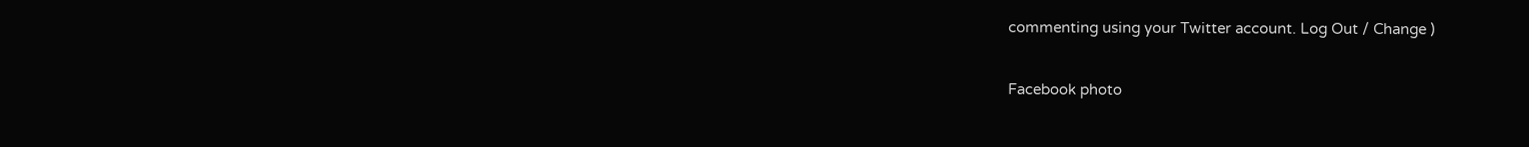commenting using your Twitter account. Log Out / Change )

Facebook photo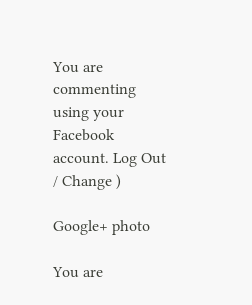You are commenting using your Facebook account. Log Out / Change )

Google+ photo

You are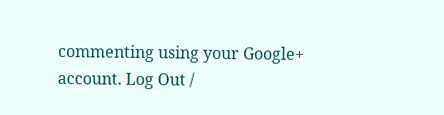commenting using your Google+ account. Log Out /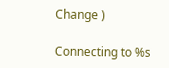Change )

Connecting to %s